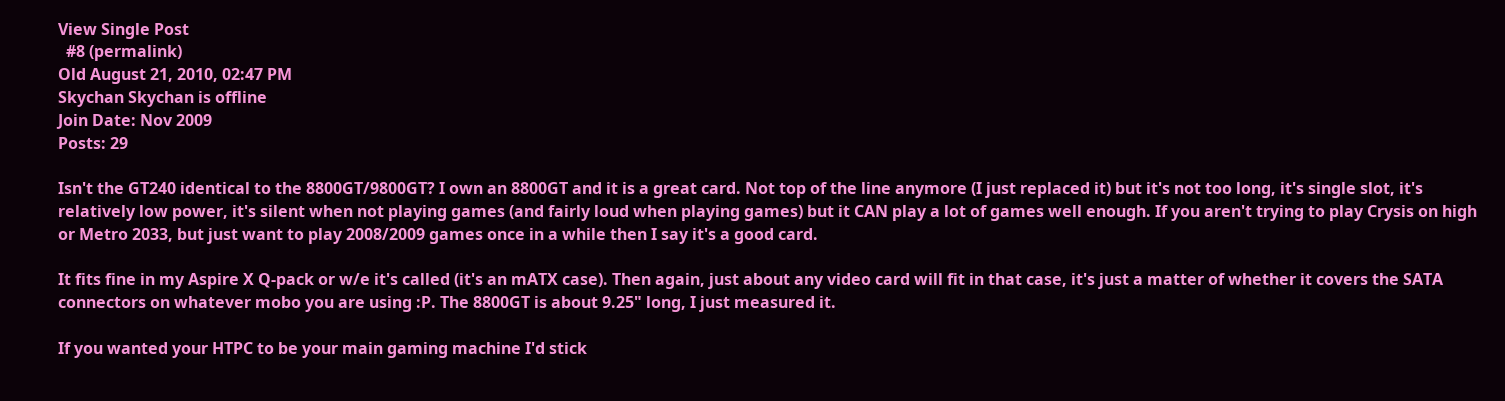View Single Post
  #8 (permalink)
Old August 21, 2010, 02:47 PM
Skychan Skychan is offline
Join Date: Nov 2009
Posts: 29

Isn't the GT240 identical to the 8800GT/9800GT? I own an 8800GT and it is a great card. Not top of the line anymore (I just replaced it) but it's not too long, it's single slot, it's relatively low power, it's silent when not playing games (and fairly loud when playing games) but it CAN play a lot of games well enough. If you aren't trying to play Crysis on high or Metro 2033, but just want to play 2008/2009 games once in a while then I say it's a good card.

It fits fine in my Aspire X Q-pack or w/e it's called (it's an mATX case). Then again, just about any video card will fit in that case, it's just a matter of whether it covers the SATA connectors on whatever mobo you are using :P. The 8800GT is about 9.25" long, I just measured it.

If you wanted your HTPC to be your main gaming machine I'd stick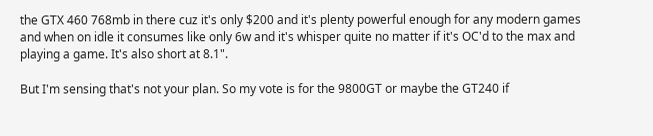the GTX 460 768mb in there cuz it's only $200 and it's plenty powerful enough for any modern games and when on idle it consumes like only 6w and it's whisper quite no matter if it's OC'd to the max and playing a game. It's also short at 8.1".

But I'm sensing that's not your plan. So my vote is for the 9800GT or maybe the GT240 if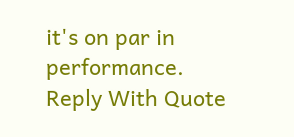it's on par in performance.
Reply With Quote